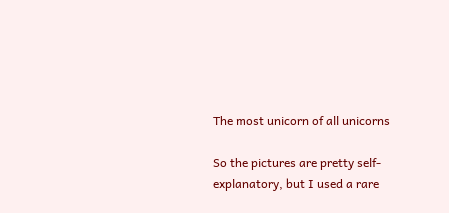The most unicorn of all unicorns

So the pictures are pretty self-explanatory, but I used a rare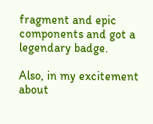fragment and epic components and got a legendary badge.

Also, in my excitement about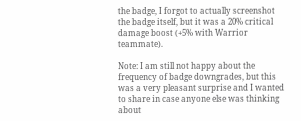the badge, I forgot to actually screenshot the badge itself, but it was a 20% critical damage boost (+5% with Warrior teammate).

Note: I am still not happy about the frequency of badge downgrades, but this was a very pleasant surprise and I wanted to share in case anyone else was thinking about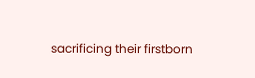sacrificing their firstborn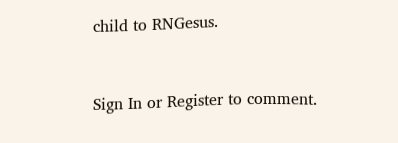child to RNGesus.


Sign In or Register to comment.